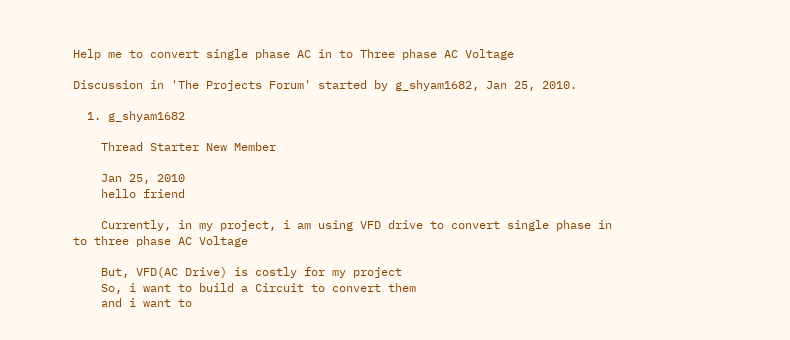Help me to convert single phase AC in to Three phase AC Voltage

Discussion in 'The Projects Forum' started by g_shyam1682, Jan 25, 2010.

  1. g_shyam1682

    Thread Starter New Member

    Jan 25, 2010
    hello friend

    Currently, in my project, i am using VFD drive to convert single phase in to three phase AC Voltage

    But, VFD(AC Drive) is costly for my project
    So, i want to build a Circuit to convert them
    and i want to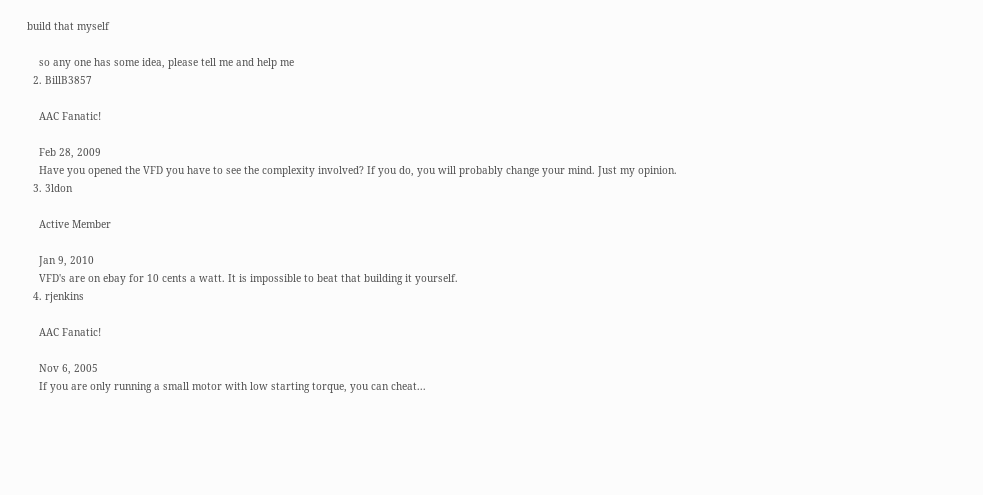build that myself

    so any one has some idea, please tell me and help me
  2. BillB3857

    AAC Fanatic!

    Feb 28, 2009
    Have you opened the VFD you have to see the complexity involved? If you do, you will probably change your mind. Just my opinion.
  3. 3ldon

    Active Member

    Jan 9, 2010
    VFD's are on ebay for 10 cents a watt. It is impossible to beat that building it yourself.
  4. rjenkins

    AAC Fanatic!

    Nov 6, 2005
    If you are only running a small motor with low starting torque, you can cheat...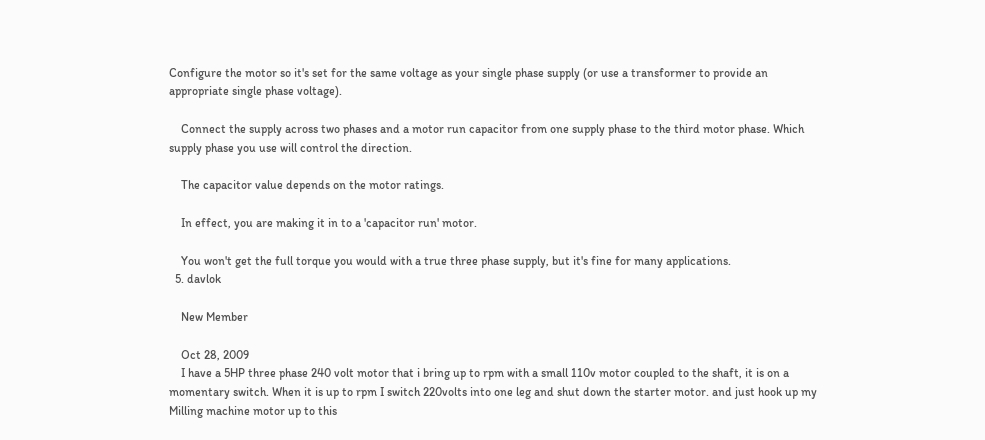Configure the motor so it's set for the same voltage as your single phase supply (or use a transformer to provide an appropriate single phase voltage).

    Connect the supply across two phases and a motor run capacitor from one supply phase to the third motor phase. Which supply phase you use will control the direction.

    The capacitor value depends on the motor ratings.

    In effect, you are making it in to a 'capacitor run' motor.

    You won't get the full torque you would with a true three phase supply, but it's fine for many applications.
  5. davlok

    New Member

    Oct 28, 2009
    I have a 5HP three phase 240 volt motor that i bring up to rpm with a small 110v motor coupled to the shaft, it is on a momentary switch. When it is up to rpm I switch 220volts into one leg and shut down the starter motor. and just hook up my Milling machine motor up to this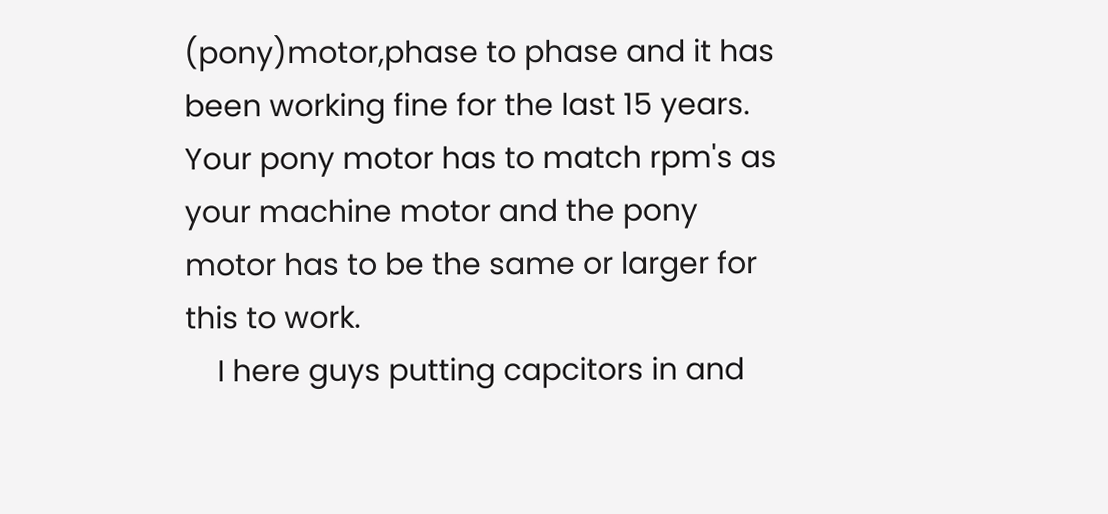(pony)motor,phase to phase and it has been working fine for the last 15 years. Your pony motor has to match rpm's as your machine motor and the pony motor has to be the same or larger for this to work.
    I here guys putting capcitors in and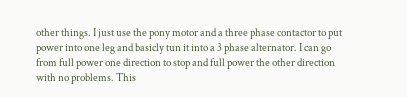other things. I just use the pony motor and a three phase contactor to put power into one leg and basicly tun it into a 3 phase alternator. I can go from full power one direction to stop and full power the other direction with no problems. This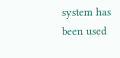system has been used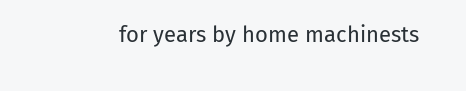for years by home machinests